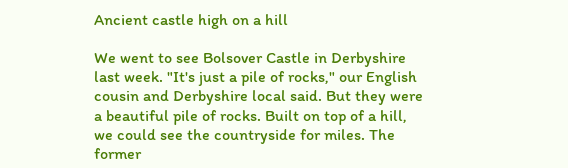Ancient castle high on a hill

We went to see Bolsover Castle in Derbyshire last week. "It's just a pile of rocks," our English cousin and Derbyshire local said. But they were a beautiful pile of rocks. Built on top of a hill, we could see the countryside for miles. The former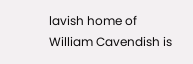lavish home of William Cavendish is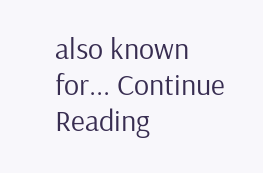also known for... Continue Reading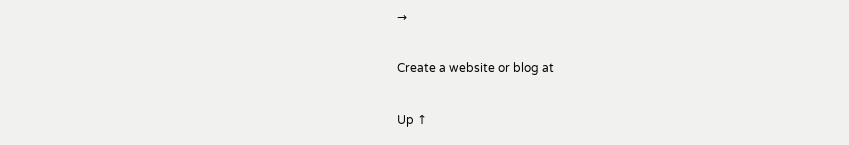→

Create a website or blog at

Up ↑